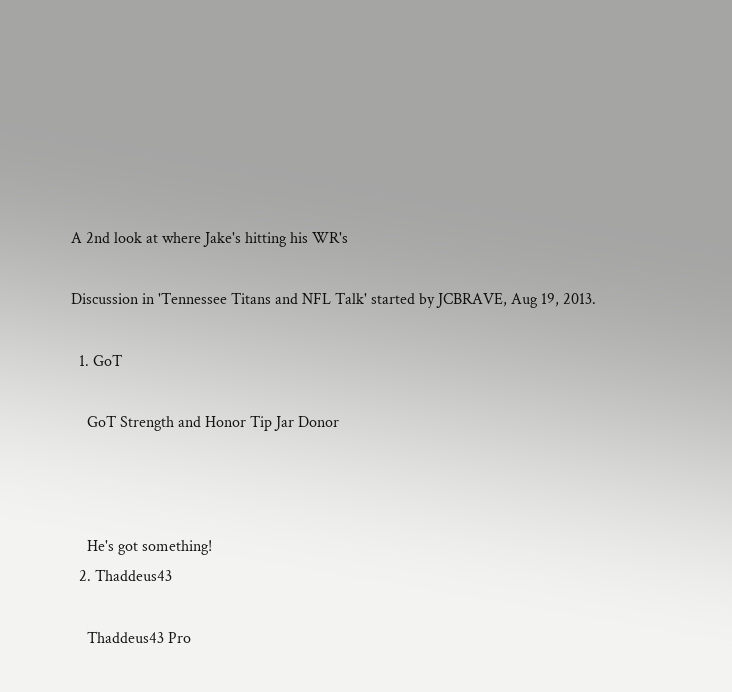A 2nd look at where Jake's hitting his WR's

Discussion in 'Tennessee Titans and NFL Talk' started by JCBRAVE, Aug 19, 2013.

  1. GoT

    GoT Strength and Honor Tip Jar Donor



    He's got something!
  2. Thaddeus43

    Thaddeus43 Pro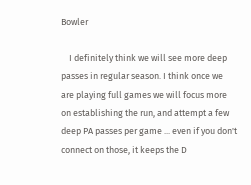Bowler

    I definitely think we will see more deep passes in regular season. I think once we are playing full games we will focus more on establishing the run, and attempt a few deep PA passes per game ... even if you don't connect on those, it keeps the D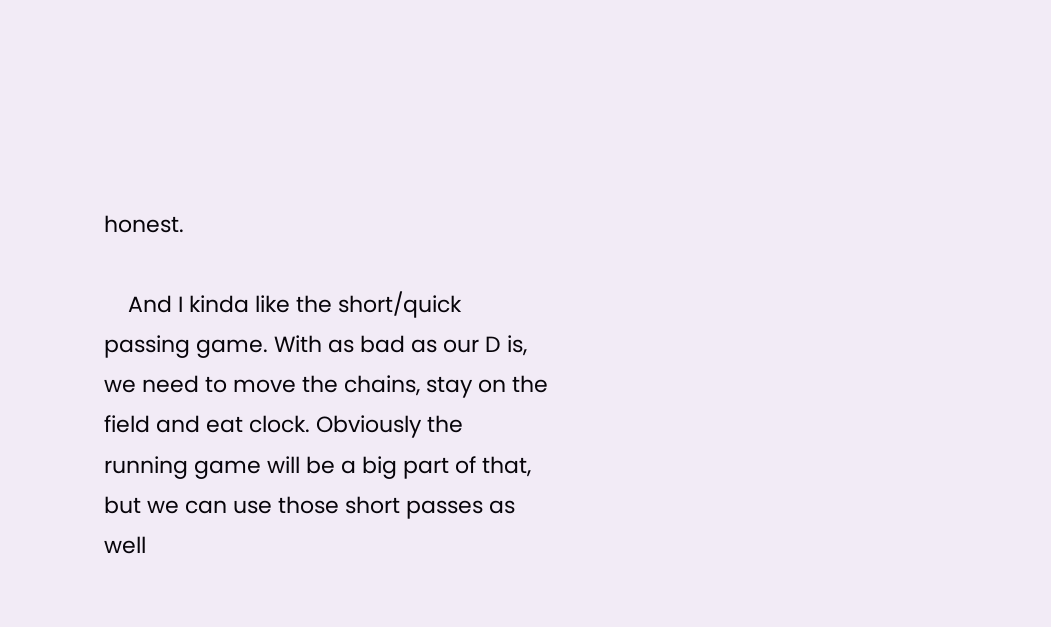honest.

    And I kinda like the short/quick passing game. With as bad as our D is, we need to move the chains, stay on the field and eat clock. Obviously the running game will be a big part of that, but we can use those short passes as well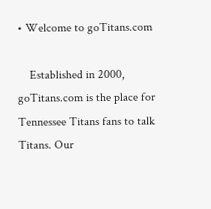• Welcome to goTitans.com

    Established in 2000, goTitans.com is the place for Tennessee Titans fans to talk Titans. Our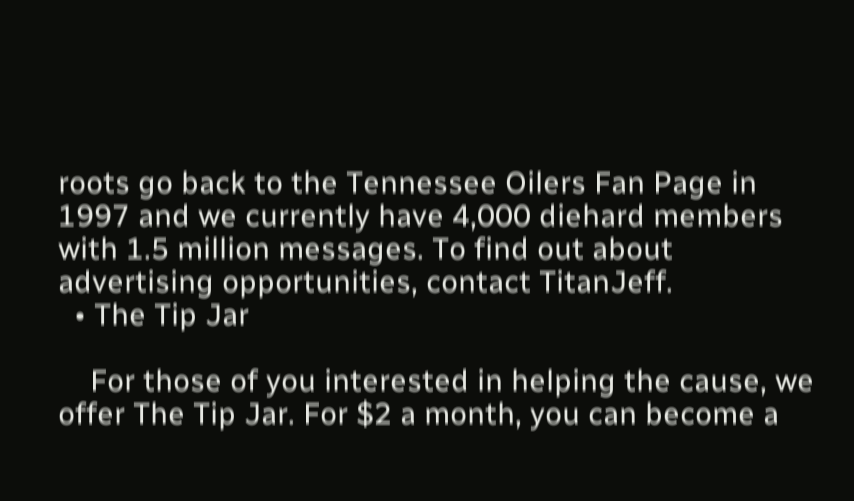roots go back to the Tennessee Oilers Fan Page in 1997 and we currently have 4,000 diehard members with 1.5 million messages. To find out about advertising opportunities, contact TitanJeff.
  • The Tip Jar

    For those of you interested in helping the cause, we offer The Tip Jar. For $2 a month, you can become a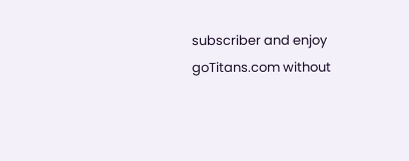subscriber and enjoy goTitans.com without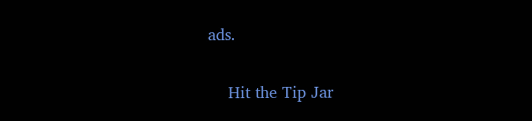ads.

    Hit the Tip Jar